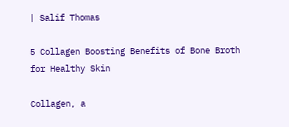| Salif Thomas

5 Collagen Boosting Benefits of Bone Broth for Healthy Skin

Collagen, a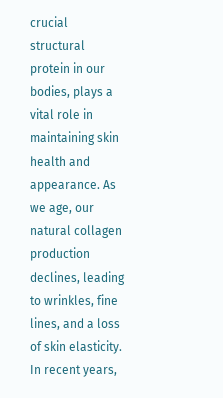crucial structural protein in our bodies, plays a vital role in maintaining skin health and appearance. As we age, our natural collagen production declines, leading to wrinkles, fine lines, and a loss of skin elasticity. In recent years,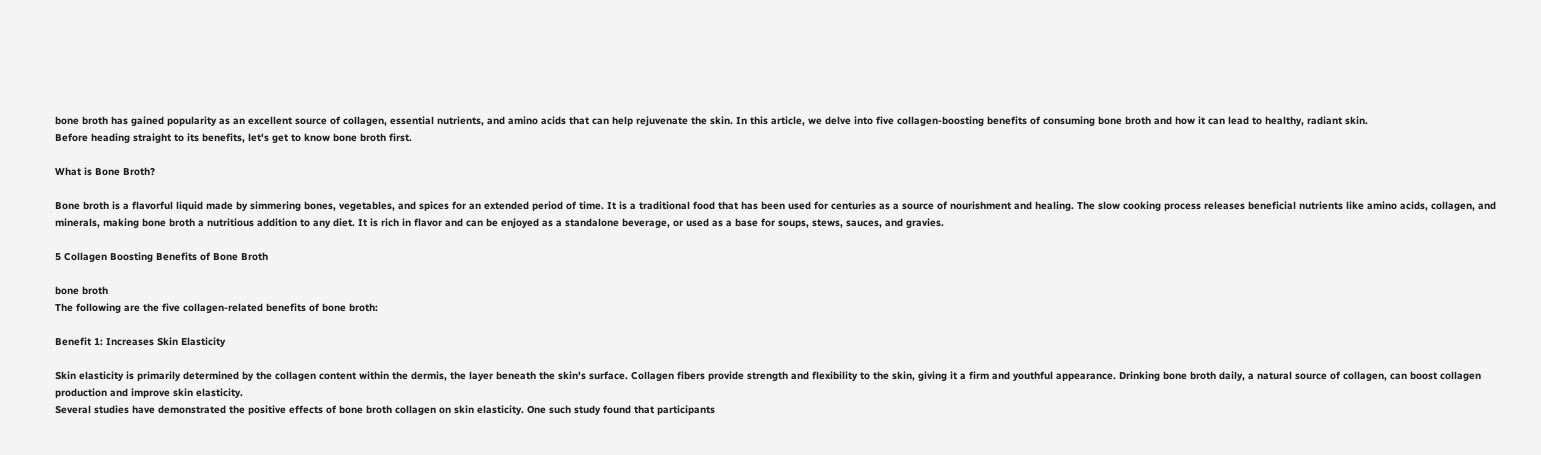bone broth has gained popularity as an excellent source of collagen, essential nutrients, and amino acids that can help rejuvenate the skin. In this article, we delve into five collagen-boosting benefits of consuming bone broth and how it can lead to healthy, radiant skin.
Before heading straight to its benefits, let's get to know bone broth first.

What is Bone Broth?

Bone broth is a flavorful liquid made by simmering bones, vegetables, and spices for an extended period of time. It is a traditional food that has been used for centuries as a source of nourishment and healing. The slow cooking process releases beneficial nutrients like amino acids, collagen, and minerals, making bone broth a nutritious addition to any diet. It is rich in flavor and can be enjoyed as a standalone beverage, or used as a base for soups, stews, sauces, and gravies.

5 Collagen Boosting Benefits of Bone Broth

bone broth
The following are the five collagen-related benefits of bone broth:

Benefit 1: Increases Skin Elasticity

Skin elasticity is primarily determined by the collagen content within the dermis, the layer beneath the skin's surface. Collagen fibers provide strength and flexibility to the skin, giving it a firm and youthful appearance. Drinking bone broth daily, a natural source of collagen, can boost collagen production and improve skin elasticity.
Several studies have demonstrated the positive effects of bone broth collagen on skin elasticity. One such study found that participants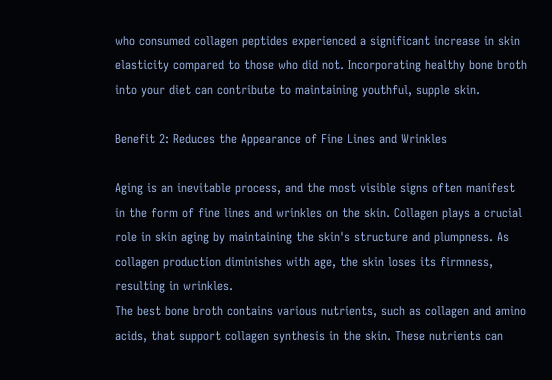who consumed collagen peptides experienced a significant increase in skin elasticity compared to those who did not. Incorporating healthy bone broth into your diet can contribute to maintaining youthful, supple skin.

Benefit 2: Reduces the Appearance of Fine Lines and Wrinkles

Aging is an inevitable process, and the most visible signs often manifest in the form of fine lines and wrinkles on the skin. Collagen plays a crucial role in skin aging by maintaining the skin's structure and plumpness. As collagen production diminishes with age, the skin loses its firmness, resulting in wrinkles.
The best bone broth contains various nutrients, such as collagen and amino acids, that support collagen synthesis in the skin. These nutrients can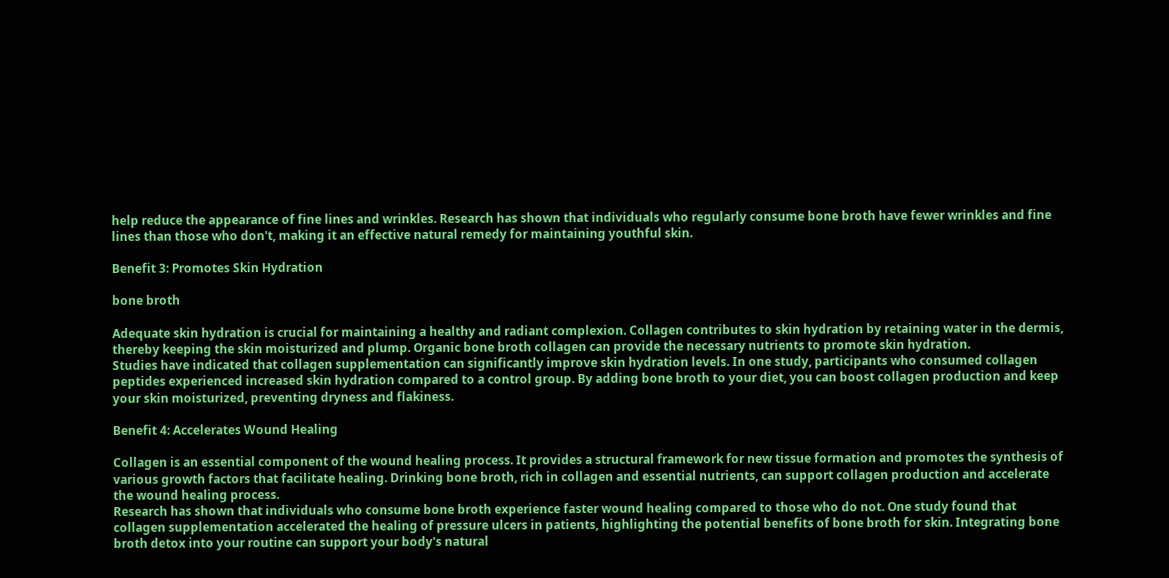help reduce the appearance of fine lines and wrinkles. Research has shown that individuals who regularly consume bone broth have fewer wrinkles and fine lines than those who don't, making it an effective natural remedy for maintaining youthful skin.

Benefit 3: Promotes Skin Hydration

bone broth

Adequate skin hydration is crucial for maintaining a healthy and radiant complexion. Collagen contributes to skin hydration by retaining water in the dermis, thereby keeping the skin moisturized and plump. Organic bone broth collagen can provide the necessary nutrients to promote skin hydration.
Studies have indicated that collagen supplementation can significantly improve skin hydration levels. In one study, participants who consumed collagen peptides experienced increased skin hydration compared to a control group. By adding bone broth to your diet, you can boost collagen production and keep your skin moisturized, preventing dryness and flakiness.

Benefit 4: Accelerates Wound Healing

Collagen is an essential component of the wound healing process. It provides a structural framework for new tissue formation and promotes the synthesis of various growth factors that facilitate healing. Drinking bone broth, rich in collagen and essential nutrients, can support collagen production and accelerate the wound healing process.
Research has shown that individuals who consume bone broth experience faster wound healing compared to those who do not. One study found that collagen supplementation accelerated the healing of pressure ulcers in patients, highlighting the potential benefits of bone broth for skin. Integrating bone broth detox into your routine can support your body's natural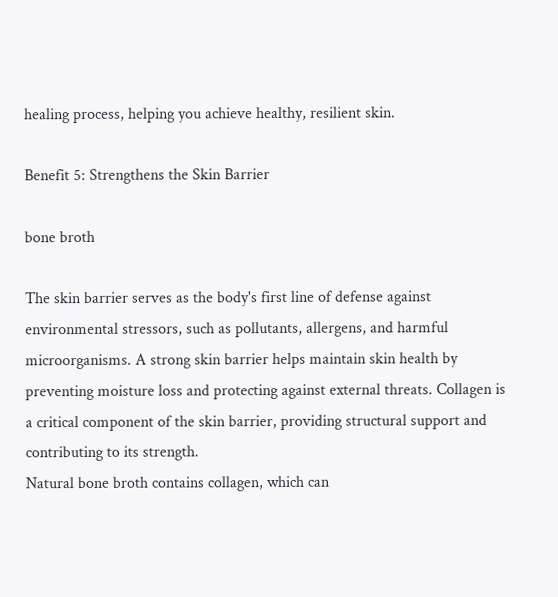healing process, helping you achieve healthy, resilient skin.

Benefit 5: Strengthens the Skin Barrier

bone broth

The skin barrier serves as the body's first line of defense against environmental stressors, such as pollutants, allergens, and harmful microorganisms. A strong skin barrier helps maintain skin health by preventing moisture loss and protecting against external threats. Collagen is a critical component of the skin barrier, providing structural support and contributing to its strength.
Natural bone broth contains collagen, which can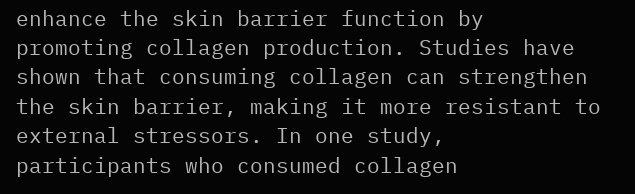enhance the skin barrier function by promoting collagen production. Studies have shown that consuming collagen can strengthen the skin barrier, making it more resistant to external stressors. In one study, participants who consumed collagen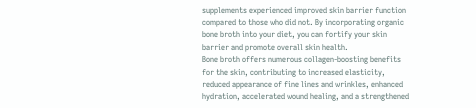supplements experienced improved skin barrier function compared to those who did not. By incorporating organic bone broth into your diet, you can fortify your skin barrier and promote overall skin health.
Bone broth offers numerous collagen-boosting benefits for the skin, contributing to increased elasticity, reduced appearance of fine lines and wrinkles, enhanced hydration, accelerated wound healing, and a strengthened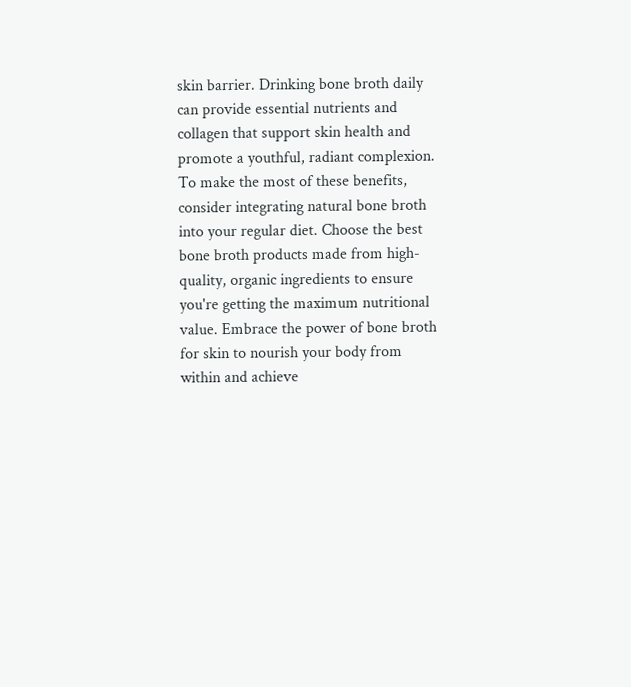skin barrier. Drinking bone broth daily can provide essential nutrients and collagen that support skin health and promote a youthful, radiant complexion.
To make the most of these benefits, consider integrating natural bone broth into your regular diet. Choose the best bone broth products made from high-quality, organic ingredients to ensure you're getting the maximum nutritional value. Embrace the power of bone broth for skin to nourish your body from within and achieve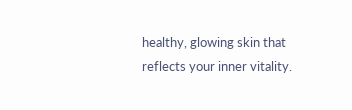healthy, glowing skin that reflects your inner vitality.